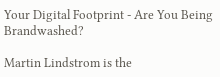Your Digital Footprint - Are You Being Brandwashed?

Martin Lindstrom is the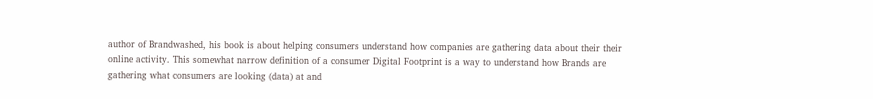author of Brandwashed, his book is about helping consumers understand how companies are gathering data about their their online activity. This somewhat narrow definition of a consumer Digital Footprint is a way to understand how Brands are gathering what consumers are looking (data) at and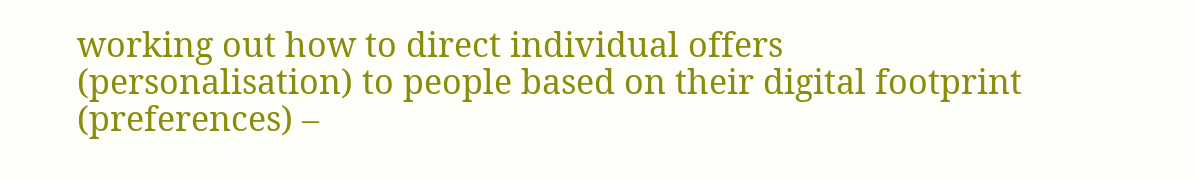working out how to direct individual offers (personalisation) to people based on their digital footprint (preferences) –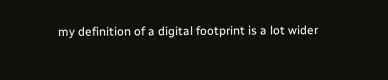my definition of a digital footprint is a lot wider